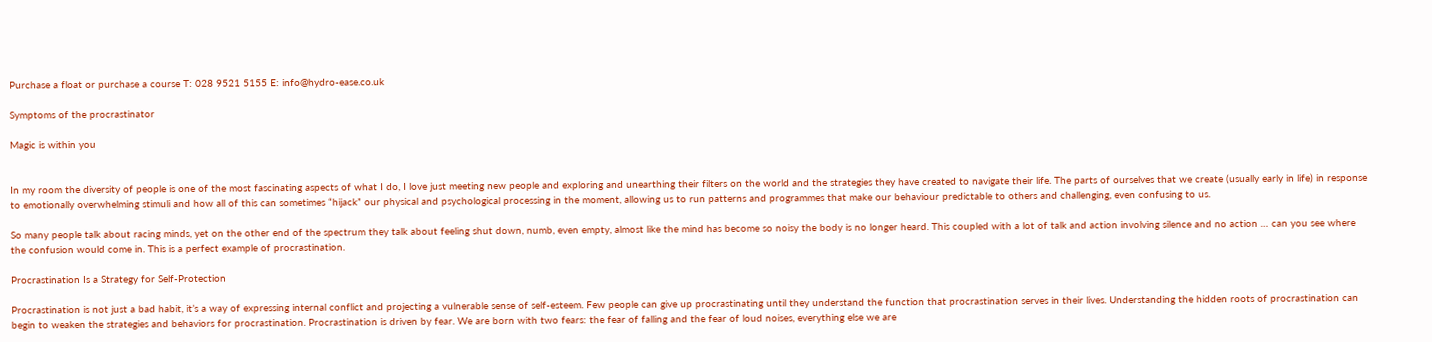Purchase a float or purchase a course T: 028 9521 5155 E: info@hydro-ease.co.uk

Symptoms of the procrastinator

Magic is within you


In my room the diversity of people is one of the most fascinating aspects of what I do, I love just meeting new people and exploring and unearthing their filters on the world and the strategies they have created to navigate their life. The parts of ourselves that we create (usually early in life) in response to emotionally overwhelming stimuli and how all of this can sometimes “hijack” our physical and psychological processing in the moment, allowing us to run patterns and programmes that make our behaviour predictable to others and challenging, even confusing to us.

So many people talk about racing minds, yet on the other end of the spectrum they talk about feeling shut down, numb, even empty, almost like the mind has become so noisy the body is no longer heard. This coupled with a lot of talk and action involving silence and no action … can you see where the confusion would come in. This is a perfect example of procrastination.

Procrastination Is a Strategy for Self-Protection

Procrastination is not just a bad habit, it’s a way of expressing internal conflict and projecting a vulnerable sense of self-esteem. Few people can give up procrastinating until they understand the function that procrastination serves in their lives. Understanding the hidden roots of procrastination can begin to weaken the strategies and behaviors for procrastination. Procrastination is driven by fear. We are born with two fears: the fear of falling and the fear of loud noises, everything else we are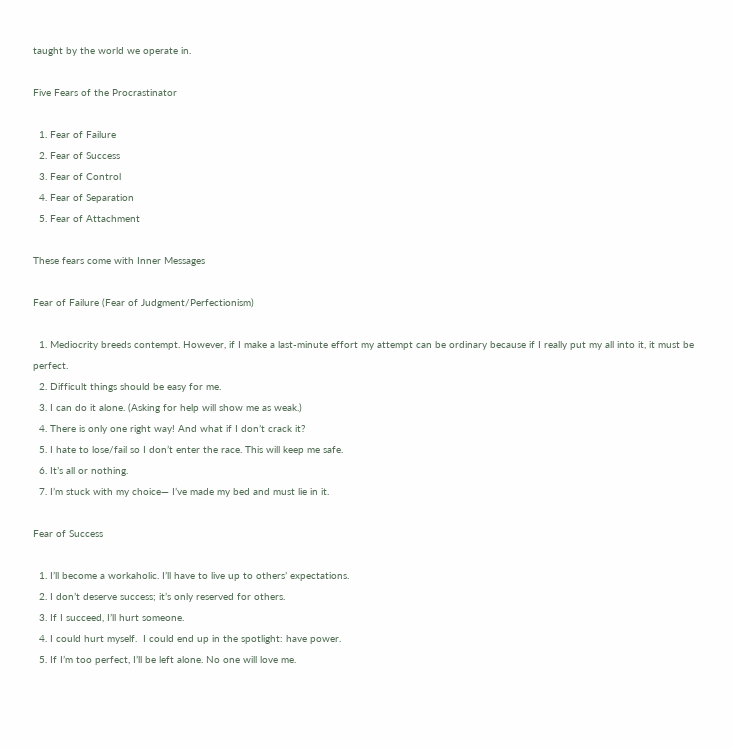taught by the world we operate in.

Five Fears of the Procrastinator

  1. Fear of Failure
  2. Fear of Success
  3. Fear of Control
  4. Fear of Separation
  5. Fear of Attachment

These fears come with Inner Messages

Fear of Failure (Fear of Judgment/Perfectionism)

  1. Mediocrity breeds contempt. However, if I make a last-minute effort my attempt can be ordinary because if I really put my all into it, it must be perfect.
  2. Difficult things should be easy for me.
  3. I can do it alone. (Asking for help will show me as weak.)
  4. There is only one right way! And what if I don’t crack it?
  5. I hate to lose/fail so I don’t enter the race. This will keep me safe.
  6. It’s all or nothing.
  7. I’m stuck with my choice— I’ve made my bed and must lie in it.

Fear of Success

  1. I’ll become a workaholic. I’ll have to live up to others’ expectations.
  2. I don’t deserve success; it’s only reserved for others.
  3. If I succeed, I’ll hurt someone.
  4. I could hurt myself.  I could end up in the spotlight: have power.
  5. If I’m too perfect, I’ll be left alone. No one will love me.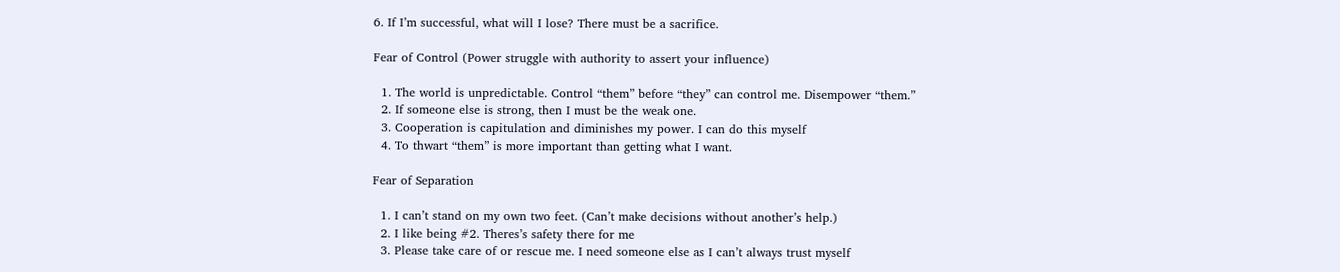6. If I’m successful, what will I lose? There must be a sacrifice.

Fear of Control (Power struggle with authority to assert your influence)

  1. The world is unpredictable. Control “them” before “they” can control me. Disempower “them.”
  2. If someone else is strong, then I must be the weak one.
  3. Cooperation is capitulation and diminishes my power. I can do this myself
  4. To thwart “them” is more important than getting what I want.

Fear of Separation

  1. I can’t stand on my own two feet. (Can’t make decisions without another’s help.)
  2. I like being #2. Theres’s safety there for me
  3. Please take care of or rescue me. I need someone else as I can’t always trust myself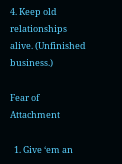4. Keep old relationships alive. (Unfinished business.)

Fear of Attachment

  1. Give ‘em an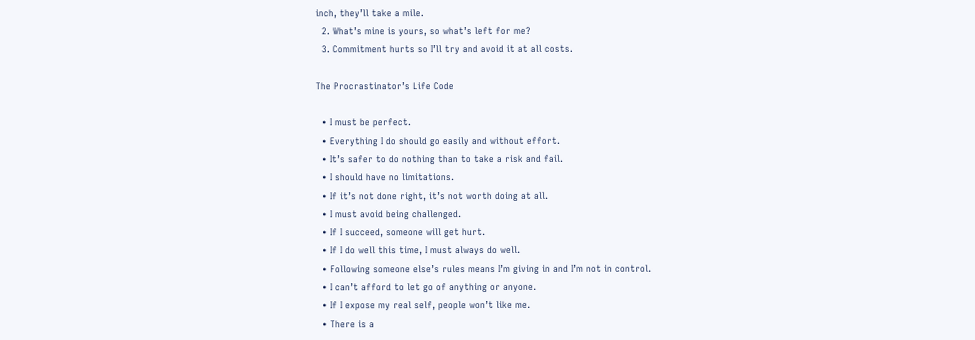inch, they’ll take a mile.
  2. What’s mine is yours, so what’s left for me?
  3. Commitment hurts so I’ll try and avoid it at all costs.

The Procrastinator’s Life Code

  • I must be perfect.
  • Everything I do should go easily and without effort.
  • It’s safer to do nothing than to take a risk and fail.
  • I should have no limitations.
  • If it’s not done right, it’s not worth doing at all.
  • I must avoid being challenged.
  • If I succeed, someone will get hurt.
  • If I do well this time, I must always do well.
  • Following someone else’s rules means I’m giving in and I’m not in control.
  • I can’t afford to let go of anything or anyone.
  • If I expose my real self, people won’t like me.
  • There is a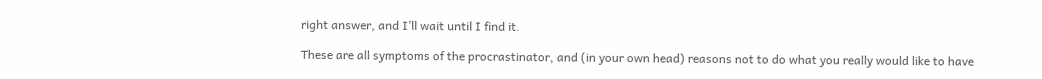right answer, and I’ll wait until I find it.

These are all symptoms of the procrastinator, and (in your own head) reasons not to do what you really would like to have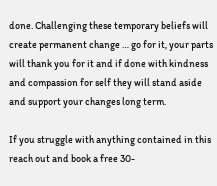done. Challenging these temporary beliefs will create permanent change … go for it, your parts will thank you for it and if done with kindness and compassion for self they will stand aside and support your changes long term.

If you struggle with anything contained in this reach out and book a free 30-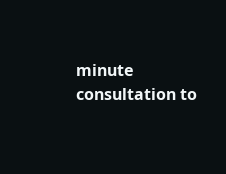minute consultation to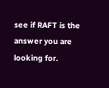see if RAFT is the answer you are looking for.